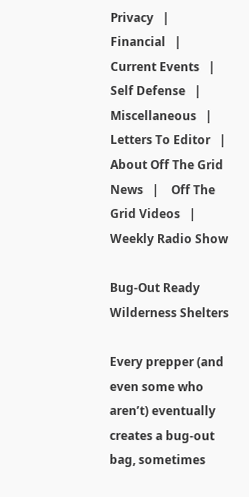Privacy   |    Financial   |    Current Events   |    Self Defense   |    Miscellaneous   |    Letters To Editor   |    About Off The Grid News   |    Off The Grid Videos   |    Weekly Radio Show

Bug-Out Ready Wilderness Shelters

Every prepper (and even some who aren’t) eventually creates a bug-out bag, sometimes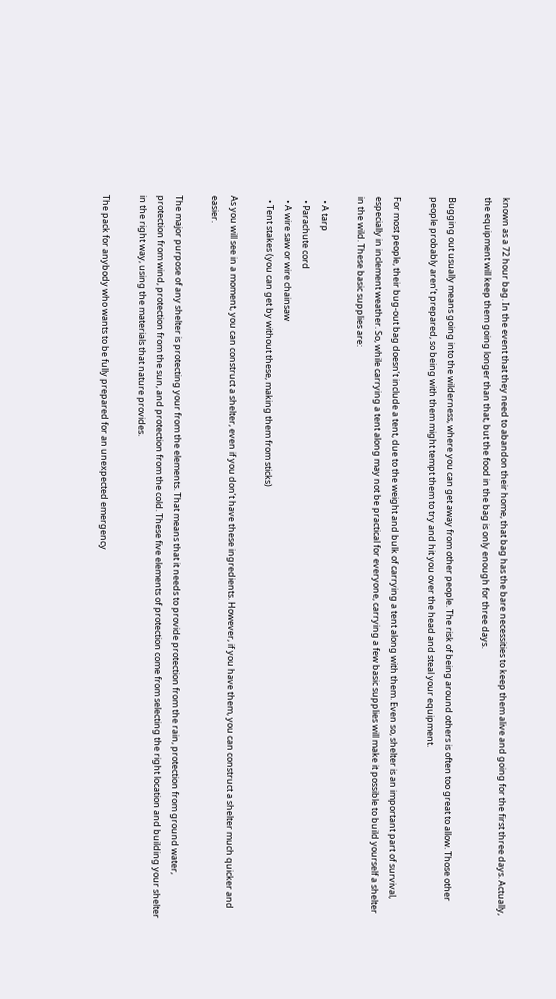known as a 72 hour bag. In the event that they need to abandon their home, that bag has the bare necessities to keep them alive and going for the first three days. Actually, the equipment will keep them going longer than that, but the food in the bag is only enough for three days.

Bugging out usually means going into the wilderness, where you can get away from other people. The risk of being around others is often too great to allow. Those other people probably aren’t prepared, so being with them might tempt them to try and hit you over the head and steal your equipment.

For most people, their bug-out bag doesn’t include a tent, due to the weight and bulk of carrying a tent along with them. Even so, shelter is an important part of survival, especially in inclement weather. So, while carrying a tent along may not be practical for everyone, carrying a few basic supplies will make it possible to build yourself a shelter in the wild. These basic supplies are:

  • A tarp
  • Parachute cord
  • A wire saw or wire chainsaw
  • Tent stakes (you can get by without these, making them from sticks)

As you will see in a moment, you can construct a shelter, even if you don’t have these ingredients. However, if you have them, you can construct a shelter much quicker and easier.

The major purpose of any shelter is protecting your from the elements. That means that it needs to provide protection from the rain, protection from ground water, protection from wind, protection from the sun, and protection from the cold. These five elements of protection come from selecting the right location and building your shelter in the right way, using the materials that nature provides.

The pack for anybody who wants to be fully prepared for an unexpected emergency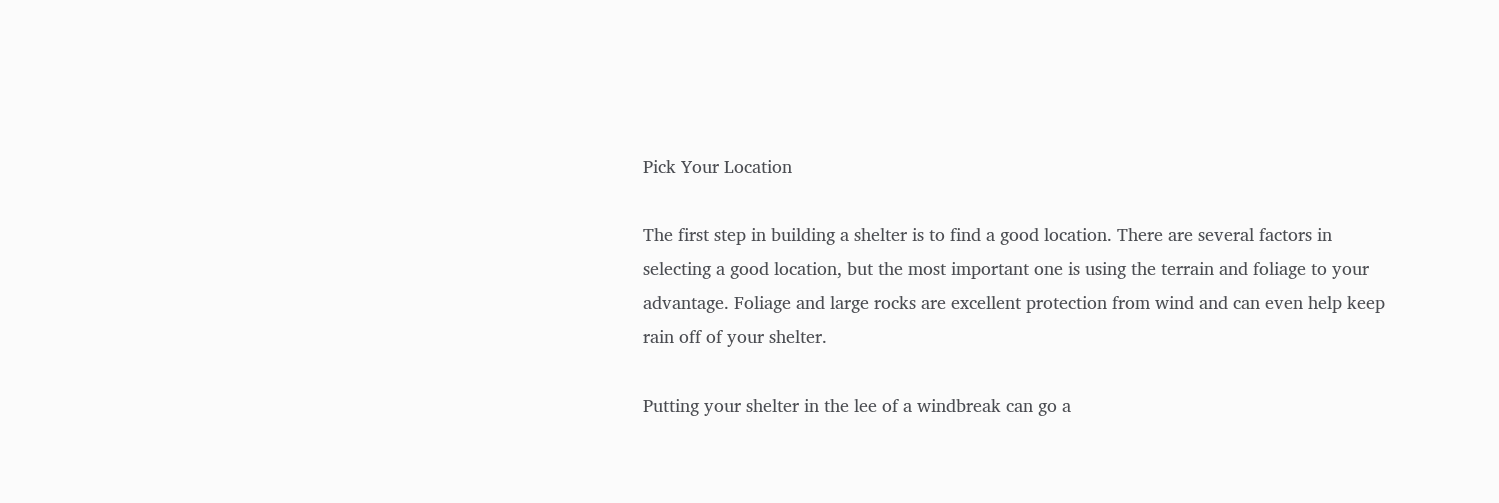Pick Your Location

The first step in building a shelter is to find a good location. There are several factors in selecting a good location, but the most important one is using the terrain and foliage to your advantage. Foliage and large rocks are excellent protection from wind and can even help keep rain off of your shelter.

Putting your shelter in the lee of a windbreak can go a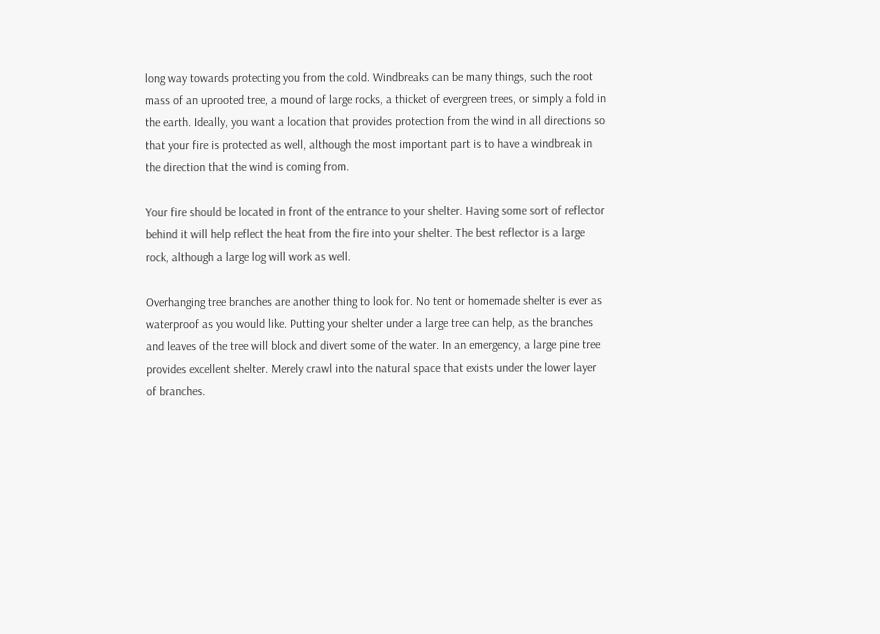long way towards protecting you from the cold. Windbreaks can be many things, such the root mass of an uprooted tree, a mound of large rocks, a thicket of evergreen trees, or simply a fold in the earth. Ideally, you want a location that provides protection from the wind in all directions so that your fire is protected as well, although the most important part is to have a windbreak in the direction that the wind is coming from.

Your fire should be located in front of the entrance to your shelter. Having some sort of reflector behind it will help reflect the heat from the fire into your shelter. The best reflector is a large rock, although a large log will work as well.

Overhanging tree branches are another thing to look for. No tent or homemade shelter is ever as waterproof as you would like. Putting your shelter under a large tree can help, as the branches and leaves of the tree will block and divert some of the water. In an emergency, a large pine tree provides excellent shelter. Merely crawl into the natural space that exists under the lower layer of branches.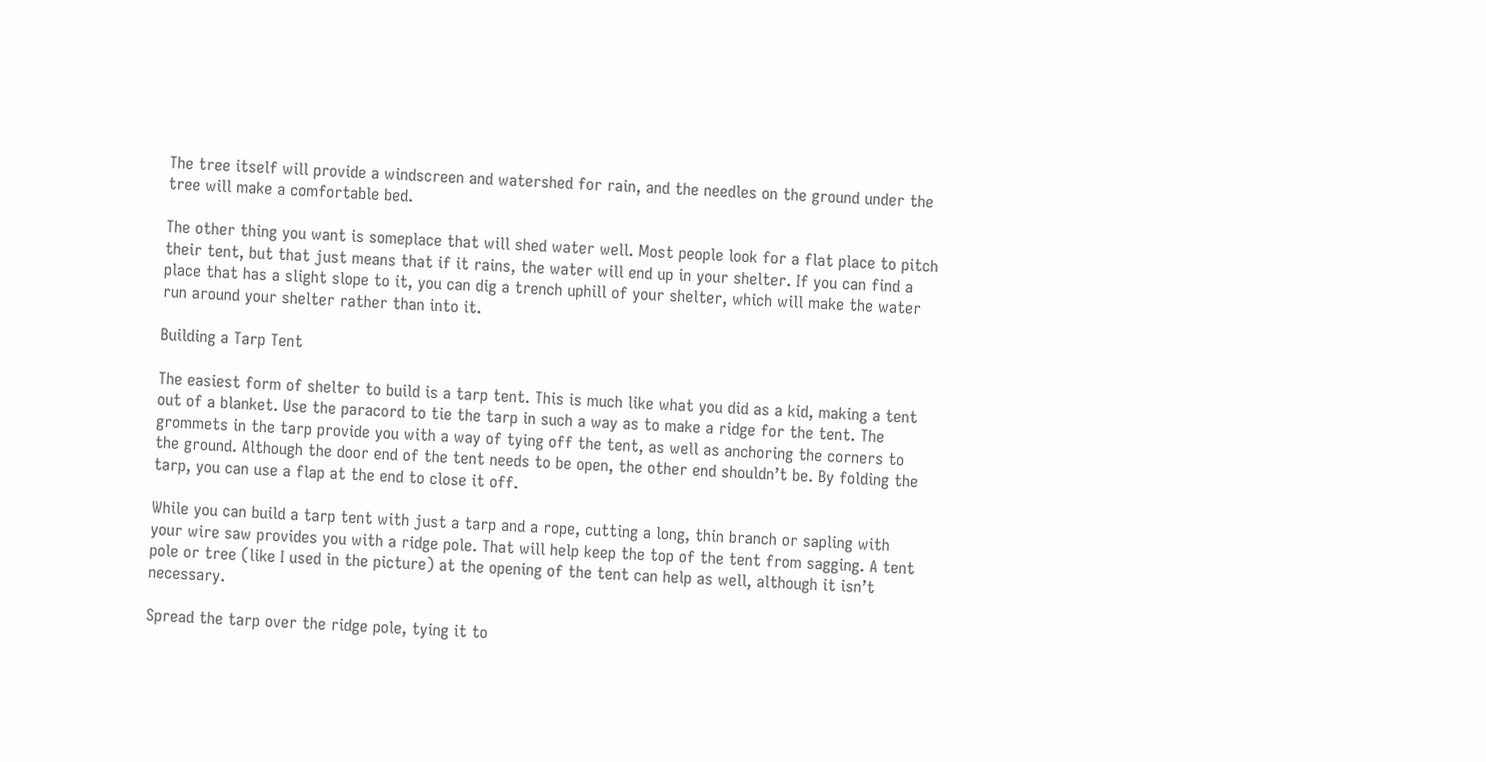The tree itself will provide a windscreen and watershed for rain, and the needles on the ground under the tree will make a comfortable bed.

The other thing you want is someplace that will shed water well. Most people look for a flat place to pitch their tent, but that just means that if it rains, the water will end up in your shelter. If you can find a place that has a slight slope to it, you can dig a trench uphill of your shelter, which will make the water run around your shelter rather than into it.

Building a Tarp Tent

The easiest form of shelter to build is a tarp tent. This is much like what you did as a kid, making a tent out of a blanket. Use the paracord to tie the tarp in such a way as to make a ridge for the tent. The grommets in the tarp provide you with a way of tying off the tent, as well as anchoring the corners to the ground. Although the door end of the tent needs to be open, the other end shouldn’t be. By folding the tarp, you can use a flap at the end to close it off.

While you can build a tarp tent with just a tarp and a rope, cutting a long, thin branch or sapling with your wire saw provides you with a ridge pole. That will help keep the top of the tent from sagging. A tent pole or tree (like I used in the picture) at the opening of the tent can help as well, although it isn’t necessary.

Spread the tarp over the ridge pole, tying it to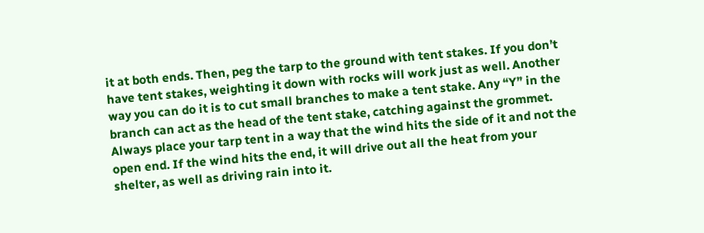it at both ends. Then, peg the tarp to the ground with tent stakes. If you don’t have tent stakes, weighting it down with rocks will work just as well. Another way you can do it is to cut small branches to make a tent stake. Any “Y” in the branch can act as the head of the tent stake, catching against the grommet. Always place your tarp tent in a way that the wind hits the side of it and not the open end. If the wind hits the end, it will drive out all the heat from your shelter, as well as driving rain into it.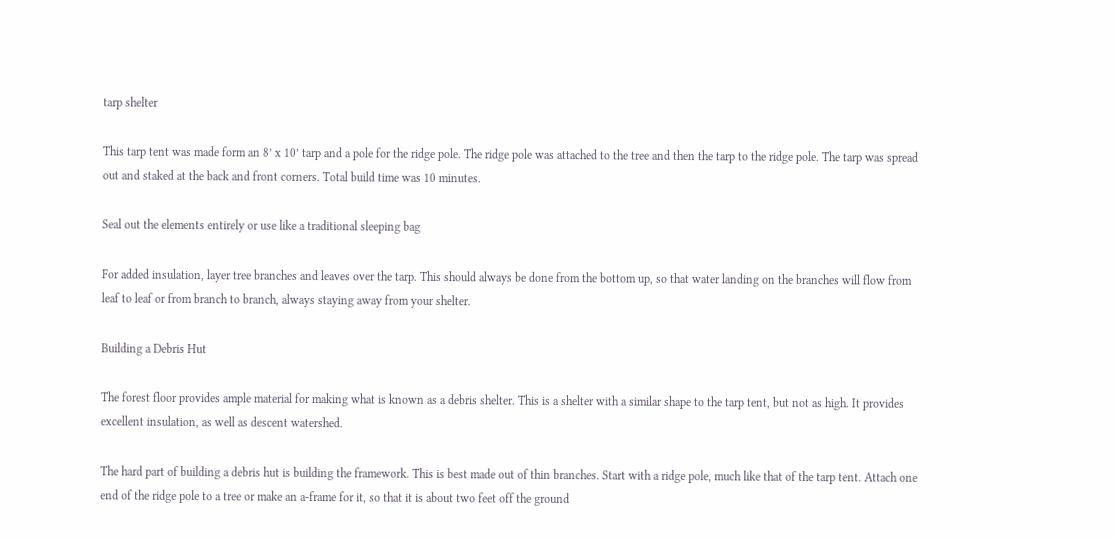tarp shelter

This tarp tent was made form an 8’ x 10’ tarp and a pole for the ridge pole. The ridge pole was attached to the tree and then the tarp to the ridge pole. The tarp was spread out and staked at the back and front corners. Total build time was 10 minutes.

Seal out the elements entirely or use like a traditional sleeping bag

For added insulation, layer tree branches and leaves over the tarp. This should always be done from the bottom up, so that water landing on the branches will flow from leaf to leaf or from branch to branch, always staying away from your shelter.

Building a Debris Hut

The forest floor provides ample material for making what is known as a debris shelter. This is a shelter with a similar shape to the tarp tent, but not as high. It provides excellent insulation, as well as descent watershed.

The hard part of building a debris hut is building the framework. This is best made out of thin branches. Start with a ridge pole, much like that of the tarp tent. Attach one end of the ridge pole to a tree or make an a-frame for it, so that it is about two feet off the ground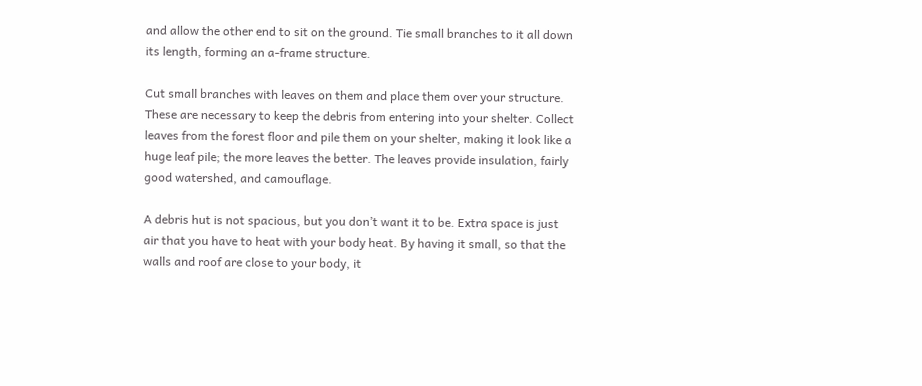and allow the other end to sit on the ground. Tie small branches to it all down its length, forming an a-frame structure.

Cut small branches with leaves on them and place them over your structure. These are necessary to keep the debris from entering into your shelter. Collect leaves from the forest floor and pile them on your shelter, making it look like a huge leaf pile; the more leaves the better. The leaves provide insulation, fairly good watershed, and camouflage.

A debris hut is not spacious, but you don’t want it to be. Extra space is just air that you have to heat with your body heat. By having it small, so that the walls and roof are close to your body, it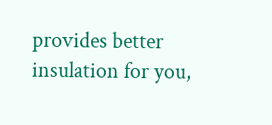provides better insulation for you,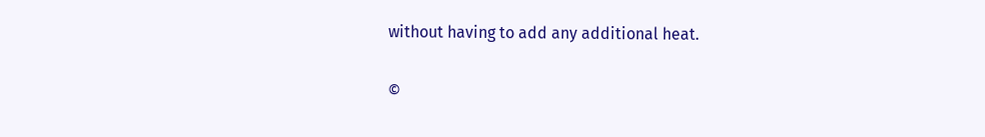without having to add any additional heat.

©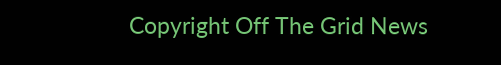Copyright Off The Grid News